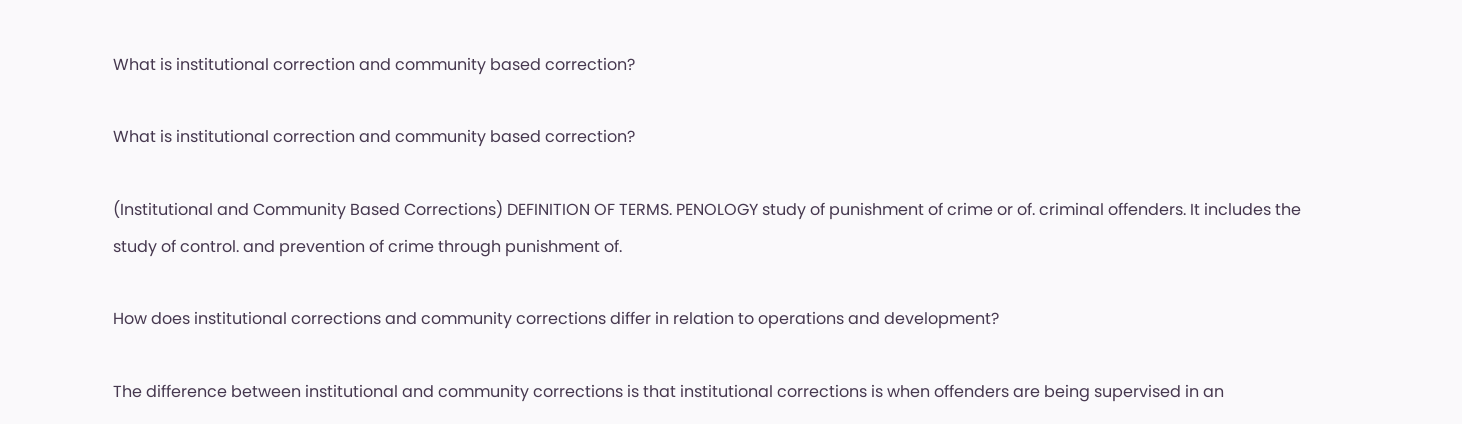What is institutional correction and community based correction?

What is institutional correction and community based correction?

(Institutional and Community Based Corrections) DEFINITION OF TERMS. PENOLOGY study of punishment of crime or of. criminal offenders. It includes the study of control. and prevention of crime through punishment of.

How does institutional corrections and community corrections differ in relation to operations and development?

The difference between institutional and community corrections is that institutional corrections is when offenders are being supervised in an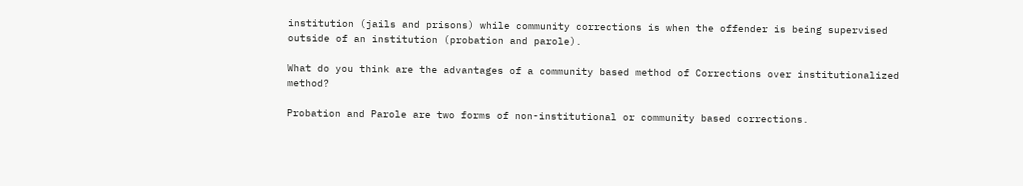institution (jails and prisons) while community corrections is when the offender is being supervised outside of an institution (probation and parole).

What do you think are the advantages of a community based method of Corrections over institutionalized method?

Probation and Parole are two forms of non-institutional or community based corrections.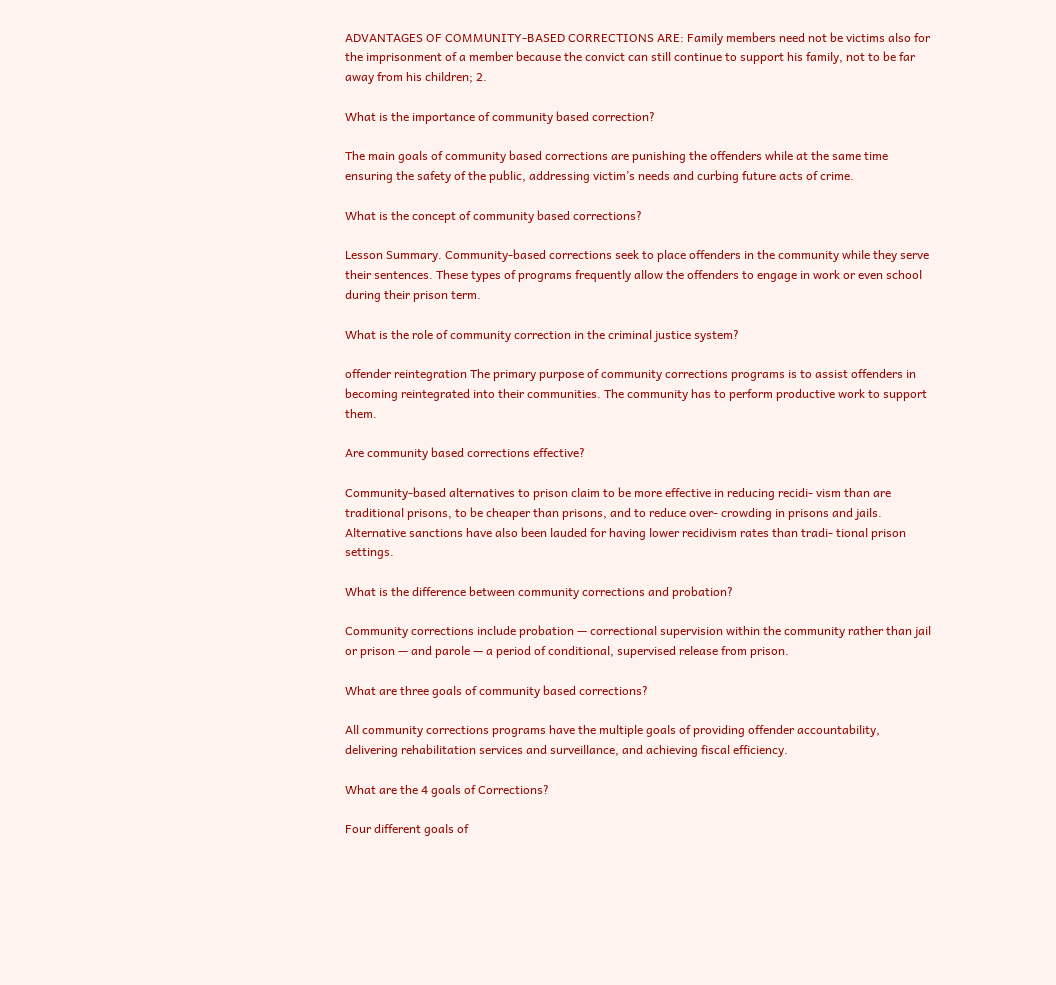ADVANTAGES OF COMMUNITY-BASED CORRECTIONS ARE: Family members need not be victims also for the imprisonment of a member because the convict can still continue to support his family, not to be far away from his children; 2.

What is the importance of community based correction?

The main goals of community based corrections are punishing the offenders while at the same time ensuring the safety of the public, addressing victim’s needs and curbing future acts of crime.

What is the concept of community based corrections?

Lesson Summary. Community-based corrections seek to place offenders in the community while they serve their sentences. These types of programs frequently allow the offenders to engage in work or even school during their prison term.

What is the role of community correction in the criminal justice system?

offender reintegration The primary purpose of community corrections programs is to assist offenders in becoming reintegrated into their communities. The community has to perform productive work to support them.

Are community based corrections effective?

Community-based alternatives to prison claim to be more effective in reducing recidi- vism than are traditional prisons, to be cheaper than prisons, and to reduce over- crowding in prisons and jails. Alternative sanctions have also been lauded for having lower recidivism rates than tradi- tional prison settings.

What is the difference between community corrections and probation?

Community corrections include probation — correctional supervision within the community rather than jail or prison — and parole — a period of conditional, supervised release from prison.

What are three goals of community based corrections?

All community corrections programs have the multiple goals of providing offender accountability, delivering rehabilitation services and surveillance, and achieving fiscal efficiency.

What are the 4 goals of Corrections?

Four different goals of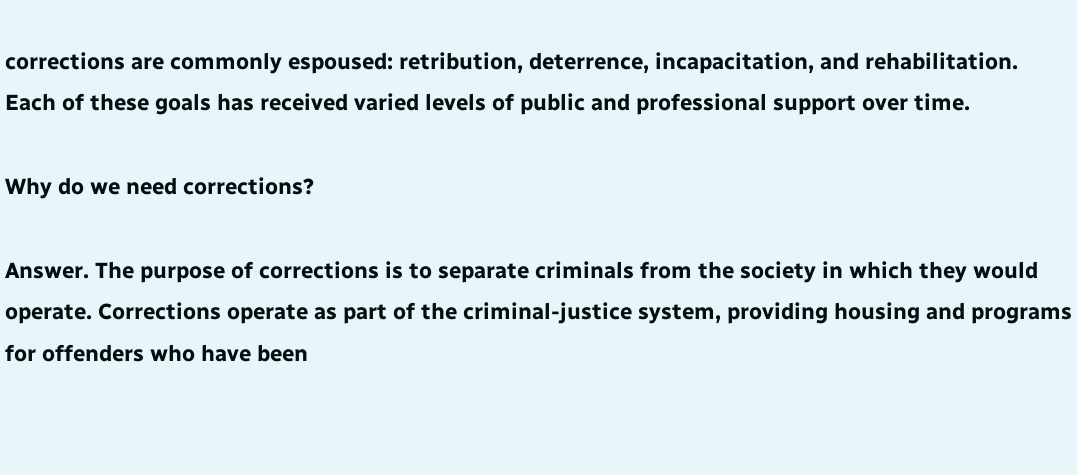corrections are commonly espoused: retribution, deterrence, incapacitation, and rehabilitation. Each of these goals has received varied levels of public and professional support over time.

Why do we need corrections?

Answer. The purpose of corrections is to separate criminals from the society in which they would operate. Corrections operate as part of the criminal-justice system, providing housing and programs for offenders who have been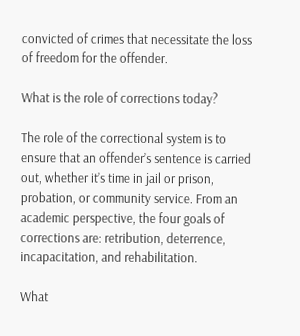convicted of crimes that necessitate the loss of freedom for the offender.

What is the role of corrections today?

The role of the correctional system is to ensure that an offender’s sentence is carried out, whether it’s time in jail or prison, probation, or community service. From an academic perspective, the four goals of corrections are: retribution, deterrence, incapacitation, and rehabilitation.

What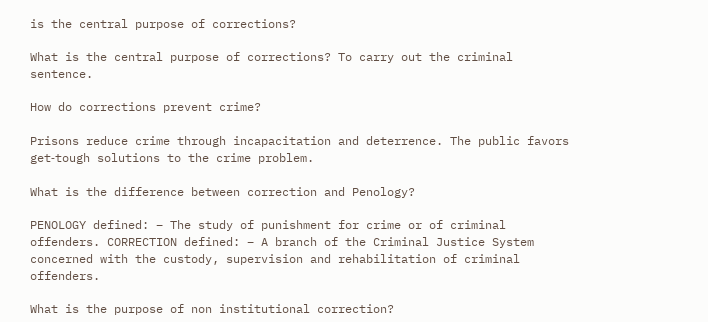is the central purpose of corrections?

What is the central purpose of corrections? To carry out the criminal sentence.

How do corrections prevent crime?

Prisons reduce crime through incapacitation and deterrence. The public favors get‐tough solutions to the crime problem.

What is the difference between correction and Penology?

PENOLOGY defined: – The study of punishment for crime or of criminal offenders. CORRECTION defined: – A branch of the Criminal Justice System concerned with the custody, supervision and rehabilitation of criminal offenders.

What is the purpose of non institutional correction?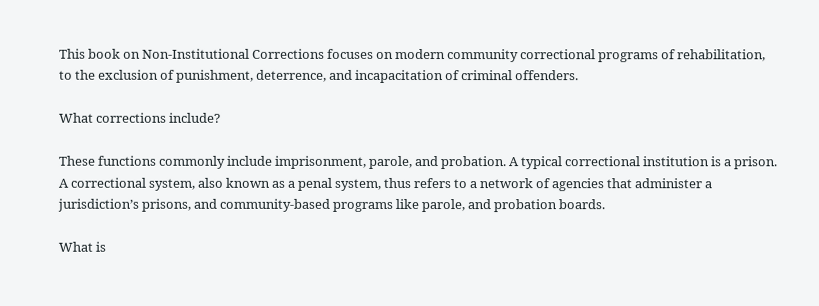This book on Non-Institutional Corrections focuses on modern community correctional programs of rehabilitation, to the exclusion of punishment, deterrence, and incapacitation of criminal offenders.

What corrections include?

These functions commonly include imprisonment, parole, and probation. A typical correctional institution is a prison. A correctional system, also known as a penal system, thus refers to a network of agencies that administer a jurisdiction’s prisons, and community-based programs like parole, and probation boards.

What is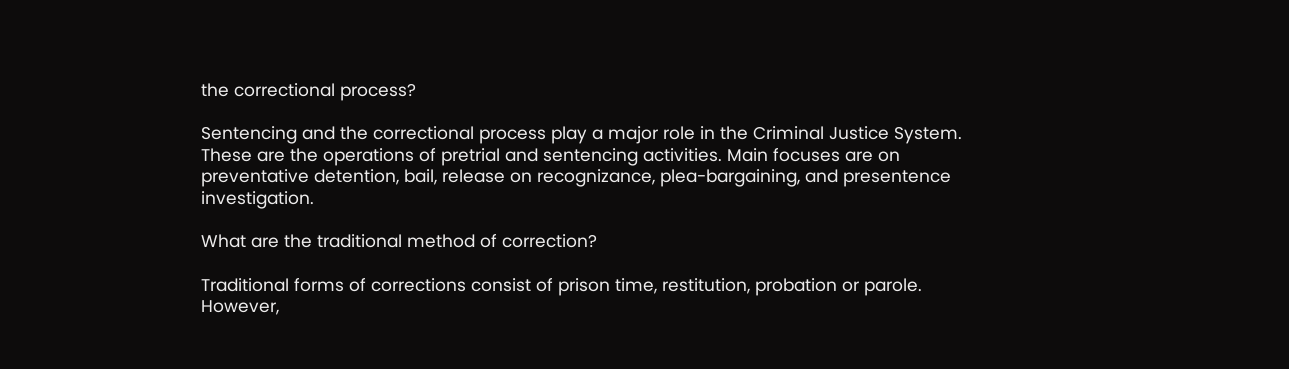the correctional process?

Sentencing and the correctional process play a major role in the Criminal Justice System. These are the operations of pretrial and sentencing activities. Main focuses are on preventative detention, bail, release on recognizance, plea-bargaining, and presentence investigation.

What are the traditional method of correction?

Traditional forms of corrections consist of prison time, restitution, probation or parole. However,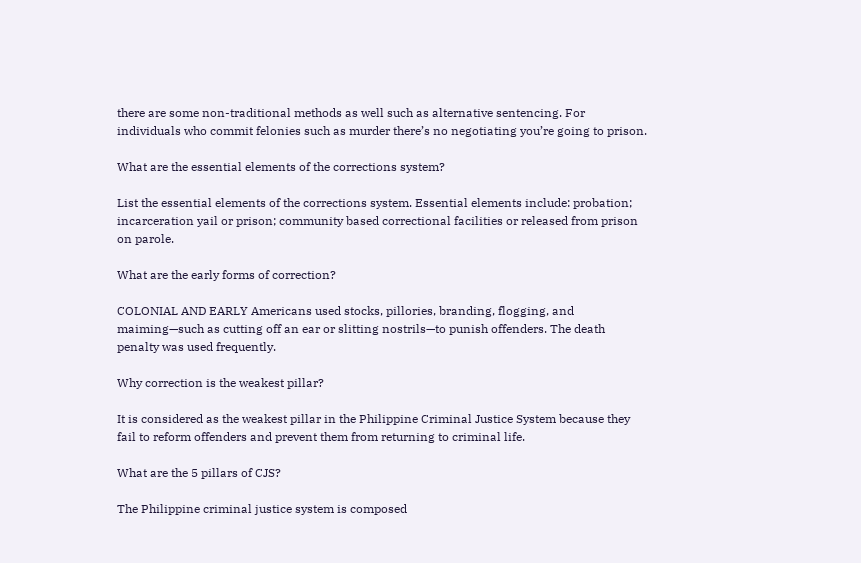there are some non-traditional methods as well such as alternative sentencing. For individuals who commit felonies such as murder there’s no negotiating you’re going to prison.

What are the essential elements of the corrections system?

List the essential elements of the corrections system. Essential elements include: probation; incarceration yail or prison; community based correctional facilities or released from prison on parole.

What are the early forms of correction?

COLONIAL AND EARLY Americans used stocks, pillories, branding, flogging, and maiming—such as cutting off an ear or slitting nostrils—to punish offenders. The death penalty was used frequently.

Why correction is the weakest pillar?

It is considered as the weakest pillar in the Philippine Criminal Justice System because they fail to reform offenders and prevent them from returning to criminal life.

What are the 5 pillars of CJS?

The Philippine criminal justice system is composed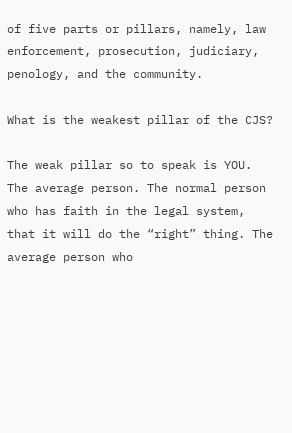of five parts or pillars, namely, law enforcement, prosecution, judiciary, penology, and the community.

What is the weakest pillar of the CJS?

The weak pillar so to speak is YOU. The average person. The normal person who has faith in the legal system, that it will do the “right” thing. The average person who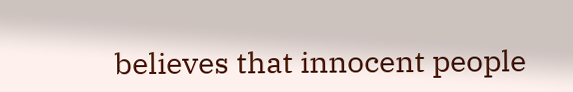believes that innocent people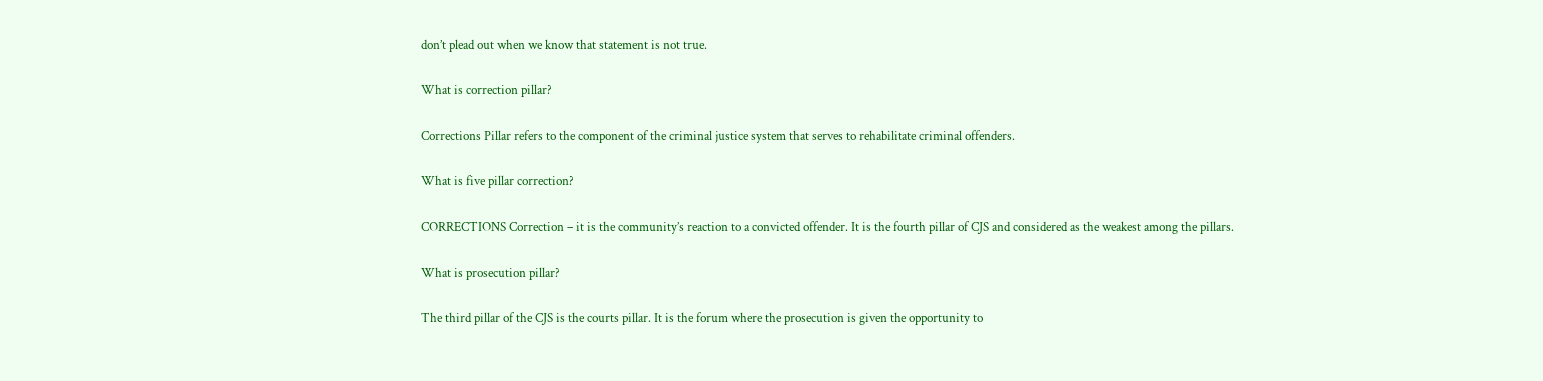don’t plead out when we know that statement is not true.

What is correction pillar?

Corrections Pillar refers to the component of the criminal justice system that serves to rehabilitate criminal offenders.

What is five pillar correction?

CORRECTIONS Correction – it is the community’s reaction to a convicted offender. It is the fourth pillar of CJS and considered as the weakest among the pillars.

What is prosecution pillar?

The third pillar of the CJS is the courts pillar. It is the forum where the prosecution is given the opportunity to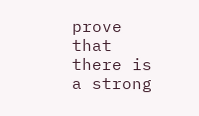prove that there is a strong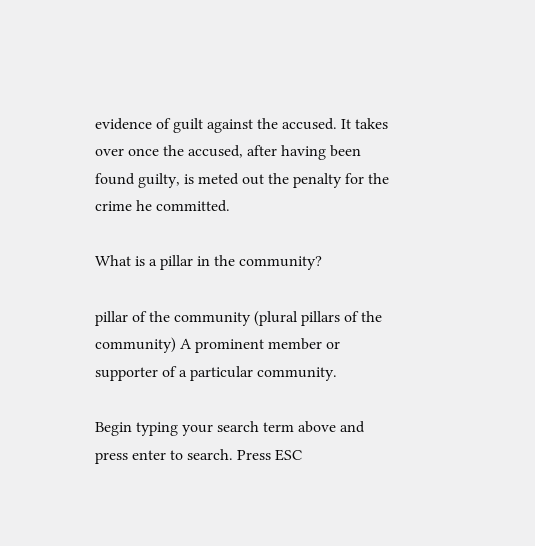evidence of guilt against the accused. It takes over once the accused, after having been found guilty, is meted out the penalty for the crime he committed.

What is a pillar in the community?

pillar of the community (plural pillars of the community) A prominent member or supporter of a particular community.

Begin typing your search term above and press enter to search. Press ESC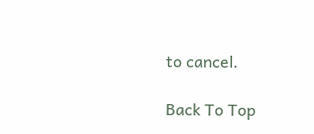to cancel.

Back To Top